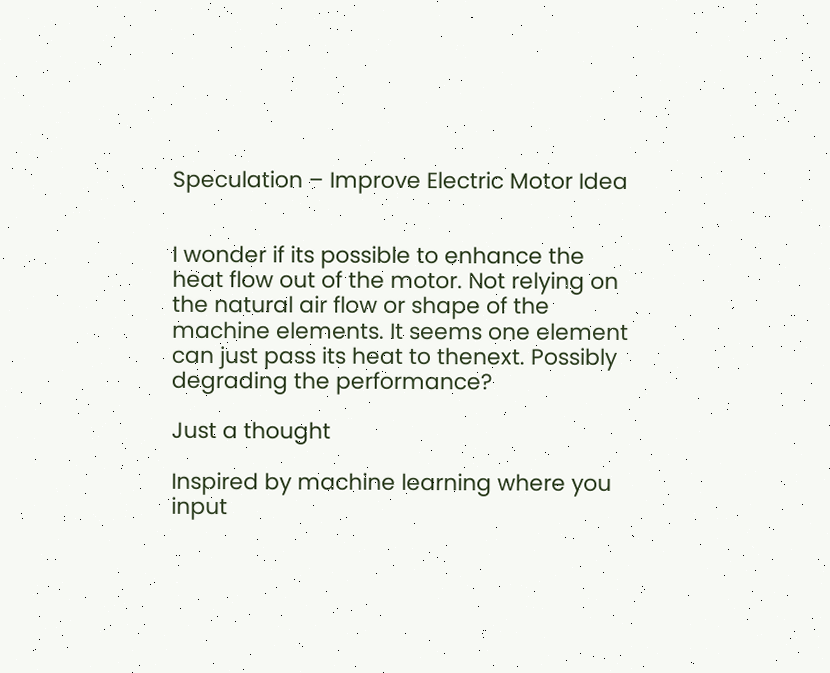Speculation – Improve Electric Motor Idea


I wonder if its possible to enhance the heat flow out of the motor. Not relying on the natural air flow or shape of the machine elements. It seems one element can just pass its heat to thenext. Possibly degrading the performance?

Just a thought

Inspired by machine learning where you input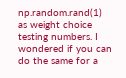np.random.rand(1) as weight choice testing numbers. I wondered if you can do the same for a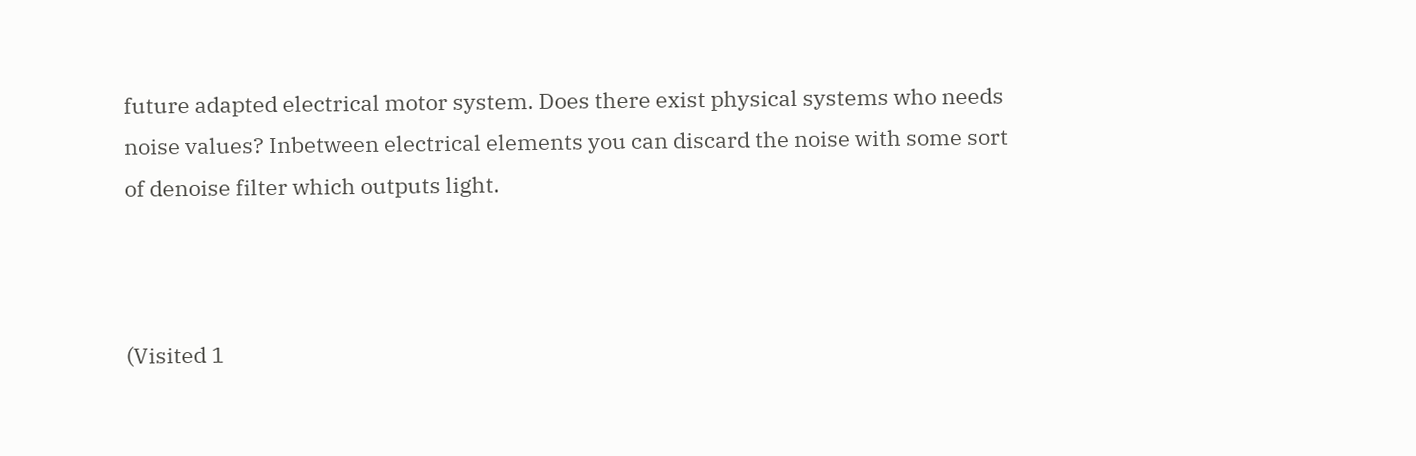future adapted electrical motor system. Does there exist physical systems who needs noise values? Inbetween electrical elements you can discard the noise with some sort of denoise filter which outputs light.



(Visited 1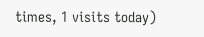times, 1 visits today)